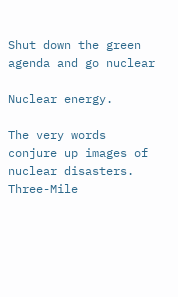Shut down the green agenda and go nuclear

Nuclear energy.

The very words conjure up images of nuclear disasters.  Three-Mile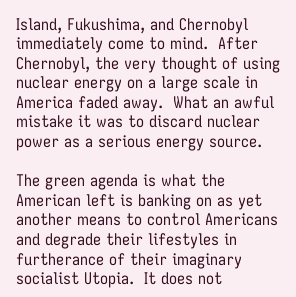Island, Fukushima, and Chernobyl immediately come to mind.  After Chernobyl, the very thought of using nuclear energy on a large scale in America faded away.  What an awful mistake it was to discard nuclear power as a serious energy source.

The green agenda is what the American left is banking on as yet another means to control Americans and degrade their lifestyles in furtherance of their imaginary socialist Utopia.  It does not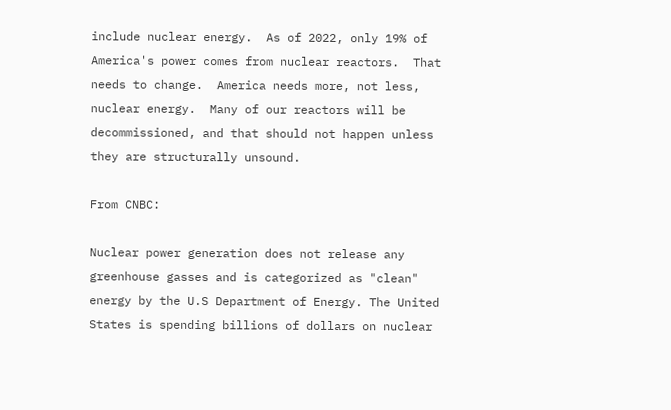include nuclear energy.  As of 2022, only 19% of America's power comes from nuclear reactors.  That needs to change.  America needs more, not less, nuclear energy.  Many of our reactors will be decommissioned, and that should not happen unless they are structurally unsound.

From CNBC:

Nuclear power generation does not release any greenhouse gasses and is categorized as "clean" energy by the U.S Department of Energy. The United States is spending billions of dollars on nuclear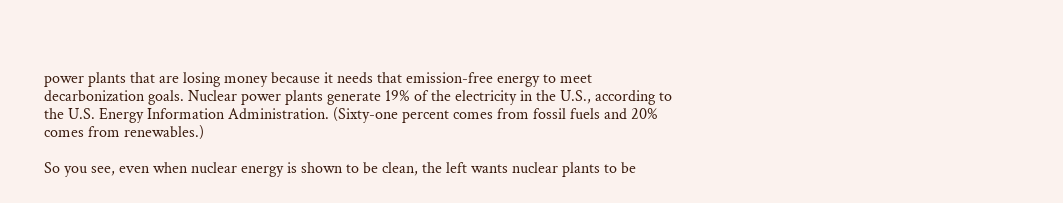power plants that are losing money because it needs that emission-free energy to meet decarbonization goals. Nuclear power plants generate 19% of the electricity in the U.S., according to the U.S. Energy Information Administration. (Sixty-one percent comes from fossil fuels and 20% comes from renewables.)

So you see, even when nuclear energy is shown to be clean, the left wants nuclear plants to be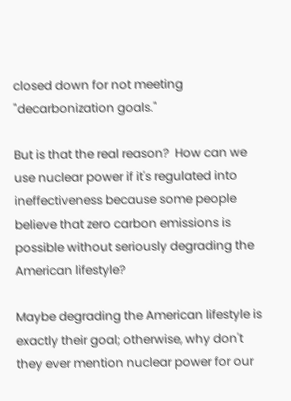closed down for not meeting "decarbonization goals."

But is that the real reason?  How can we use nuclear power if it's regulated into ineffectiveness because some people believe that zero carbon emissions is possible without seriously degrading the American lifestyle?

Maybe degrading the American lifestyle is exactly their goal; otherwise, why don't they ever mention nuclear power for our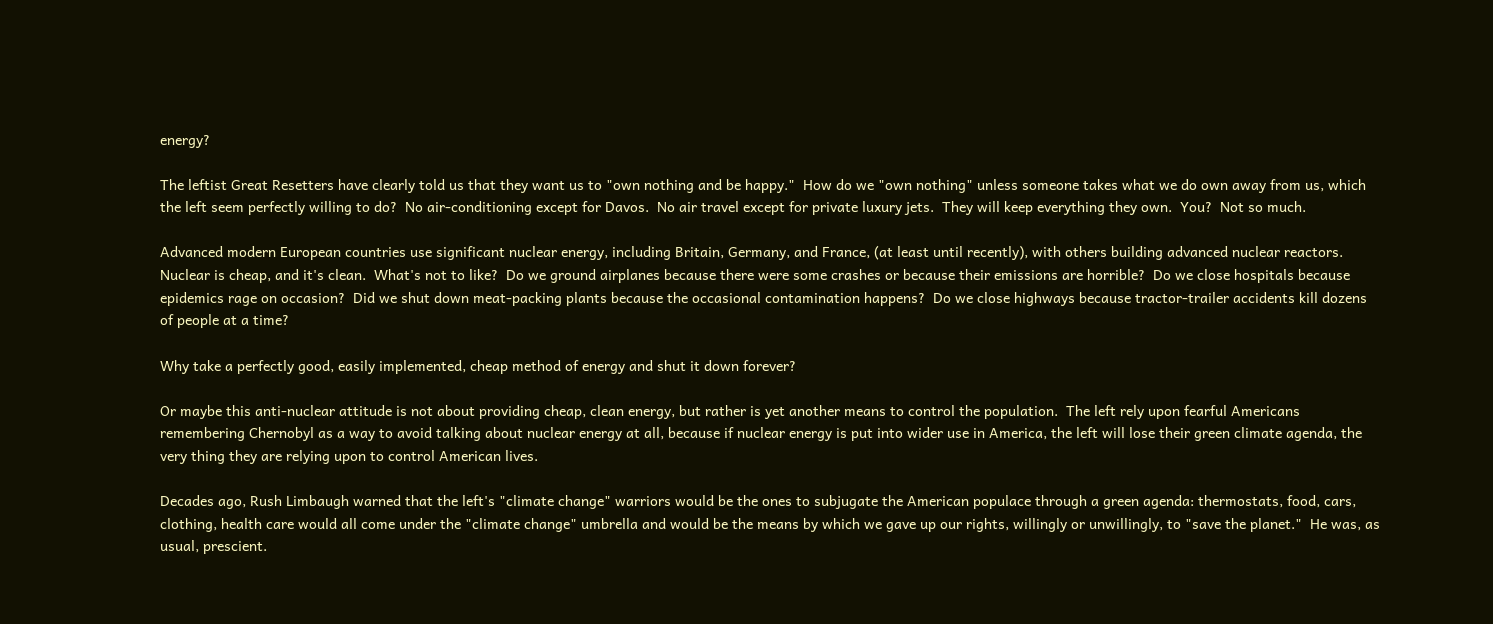energy?

The leftist Great Resetters have clearly told us that they want us to "own nothing and be happy."  How do we "own nothing" unless someone takes what we do own away from us, which the left seem perfectly willing to do?  No air-conditioning except for Davos.  No air travel except for private luxury jets.  They will keep everything they own.  You?  Not so much.

Advanced modern European countries use significant nuclear energy, including Britain, Germany, and France, (at least until recently), with others building advanced nuclear reactors.  Nuclear is cheap, and it's clean.  What's not to like?  Do we ground airplanes because there were some crashes or because their emissions are horrible?  Do we close hospitals because epidemics rage on occasion?  Did we shut down meat-packing plants because the occasional contamination happens?  Do we close highways because tractor-trailer accidents kill dozens of people at a time?

Why take a perfectly good, easily implemented, cheap method of energy and shut it down forever?

Or maybe this anti-nuclear attitude is not about providing cheap, clean energy, but rather is yet another means to control the population.  The left rely upon fearful Americans remembering Chernobyl as a way to avoid talking about nuclear energy at all, because if nuclear energy is put into wider use in America, the left will lose their green climate agenda, the very thing they are relying upon to control American lives.

Decades ago, Rush Limbaugh warned that the left's "climate change" warriors would be the ones to subjugate the American populace through a green agenda: thermostats, food, cars, clothing, health care would all come under the "climate change" umbrella and would be the means by which we gave up our rights, willingly or unwillingly, to "save the planet."  He was, as usual, prescient.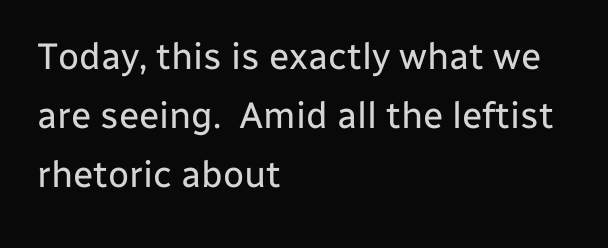Today, this is exactly what we are seeing.  Amid all the leftist rhetoric about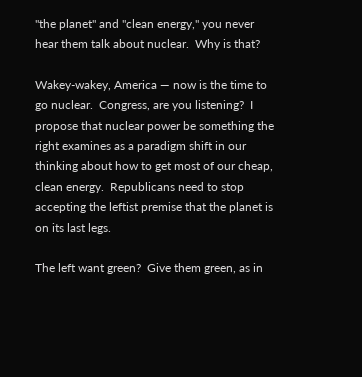"the planet" and "clean energy," you never hear them talk about nuclear.  Why is that?

Wakey-wakey, America — now is the time to go nuclear.  Congress, are you listening?  I propose that nuclear power be something the right examines as a paradigm shift in our thinking about how to get most of our cheap, clean energy.  Republicans need to stop accepting the leftist premise that the planet is on its last legs.

The left want green?  Give them green, as in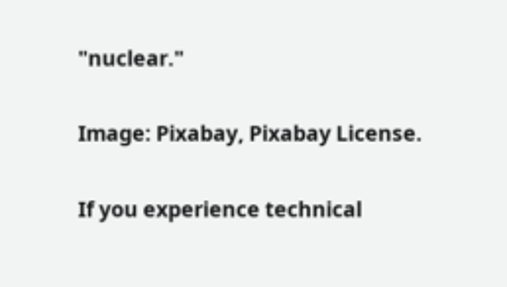"nuclear."

Image: Pixabay, Pixabay License.

If you experience technical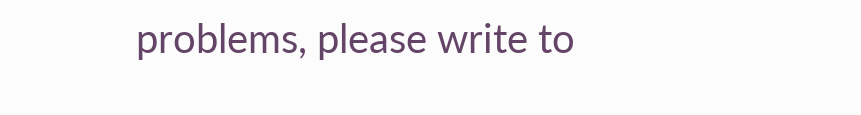problems, please write to